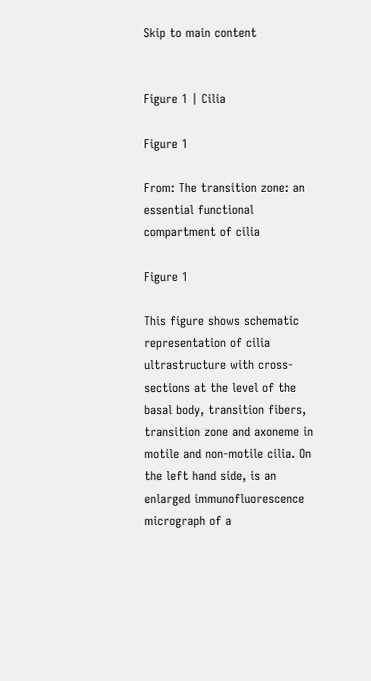Skip to main content


Figure 1 | Cilia

Figure 1

From: The transition zone: an essential functional compartment of cilia

Figure 1

This figure shows schematic representation of cilia ultrastructure with cross-sections at the level of the basal body, transition fibers, transition zone and axoneme in motile and non-motile cilia. On the left hand side, is an enlarged immunofluorescence micrograph of a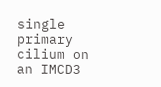single primary cilium on an IMCD3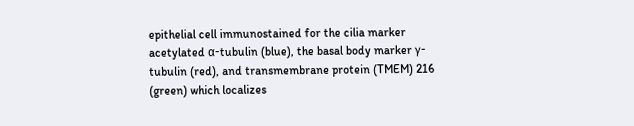epithelial cell immunostained for the cilia marker acetylated α-tubulin (blue), the basal body marker γ-tubulin (red), and transmembrane protein (TMEM) 216 (green) which localizes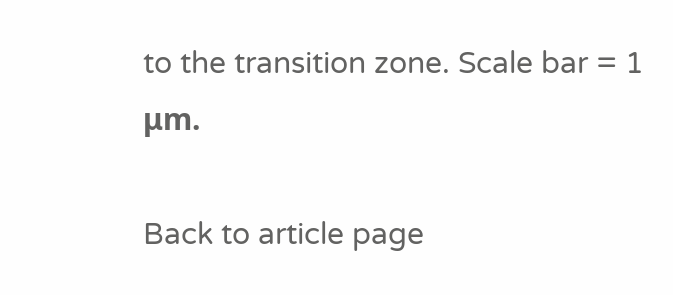to the transition zone. Scale bar = 1 μm.

Back to article page